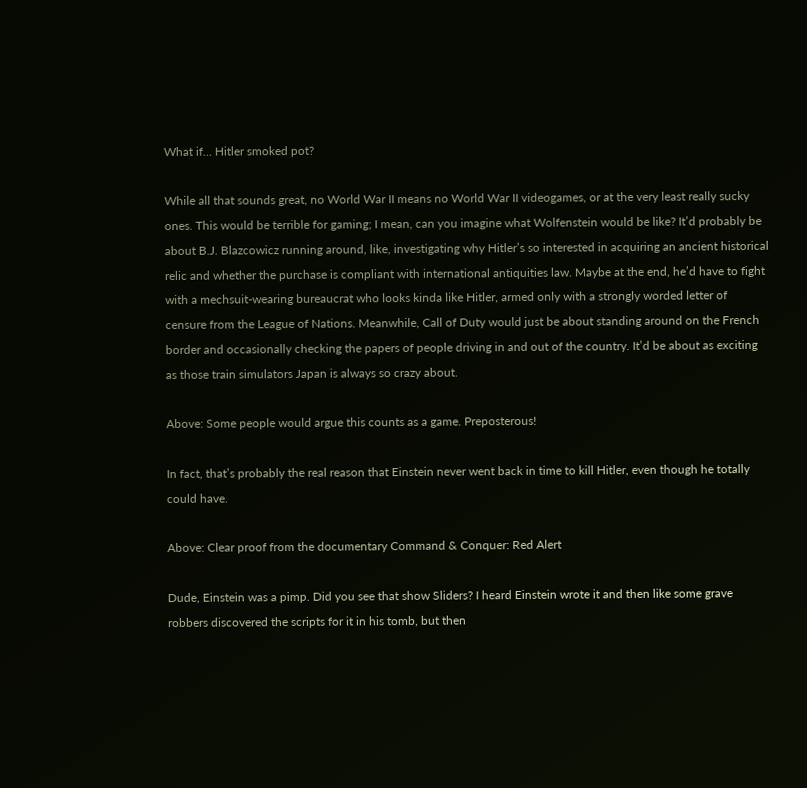What if… Hitler smoked pot?

While all that sounds great, no World War II means no World War II videogames, or at the very least really sucky ones. This would be terrible for gaming; I mean, can you imagine what Wolfenstein would be like? It’d probably be about B.J. Blazcowicz running around, like, investigating why Hitler’s so interested in acquiring an ancient historical relic and whether the purchase is compliant with international antiquities law. Maybe at the end, he’d have to fight with a mechsuit-wearing bureaucrat who looks kinda like Hitler, armed only with a strongly worded letter of censure from the League of Nations. Meanwhile, Call of Duty would just be about standing around on the French border and occasionally checking the papers of people driving in and out of the country. It’d be about as exciting as those train simulators Japan is always so crazy about.

Above: Some people would argue this counts as a game. Preposterous!

In fact, that’s probably the real reason that Einstein never went back in time to kill Hitler, even though he totally could have.

Above: Clear proof from the documentary Command & Conquer: Red Alert

Dude, Einstein was a pimp. Did you see that show Sliders? I heard Einstein wrote it and then like some grave robbers discovered the scripts for it in his tomb, but then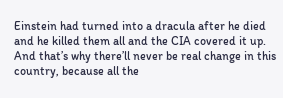Einstein had turned into a dracula after he died and he killed them all and the CIA covered it up. And that’s why there’ll never be real change in this country, because all the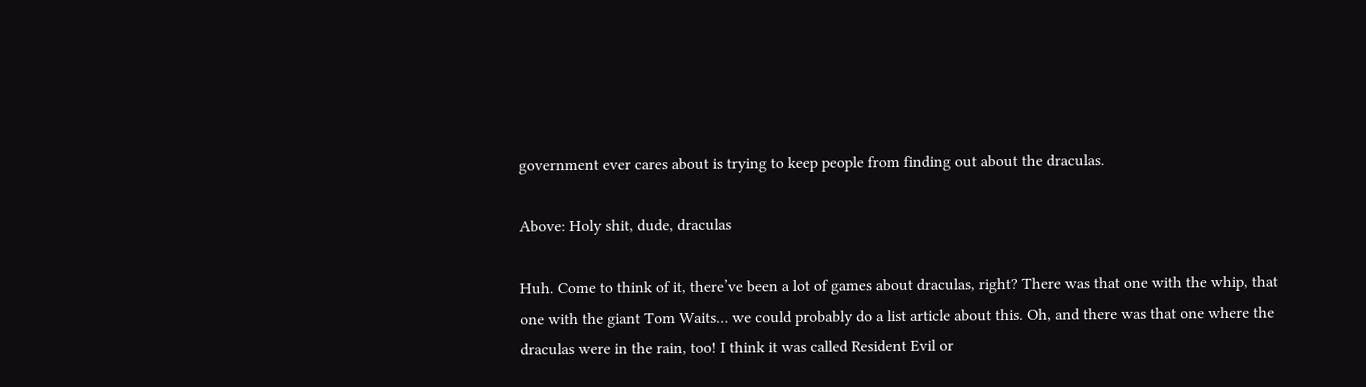government ever cares about is trying to keep people from finding out about the draculas.

Above: Holy shit, dude, draculas

Huh. Come to think of it, there’ve been a lot of games about draculas, right? There was that one with the whip, that one with the giant Tom Waits… we could probably do a list article about this. Oh, and there was that one where the draculas were in the rain, too! I think it was called Resident Evil or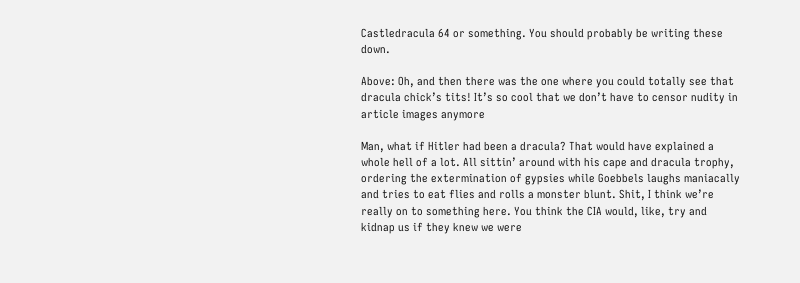Castledracula 64 or something. You should probably be writing these down.

Above: Oh, and then there was the one where you could totally see that dracula chick’s tits! It’s so cool that we don’t have to censor nudity in article images anymore

Man, what if Hitler had been a dracula? That would have explained a whole hell of a lot. All sittin’ around with his cape and dracula trophy, ordering the extermination of gypsies while Goebbels laughs maniacally and tries to eat flies and rolls a monster blunt. Shit, I think we’re really on to something here. You think the CIA would, like, try and kidnap us if they knew we were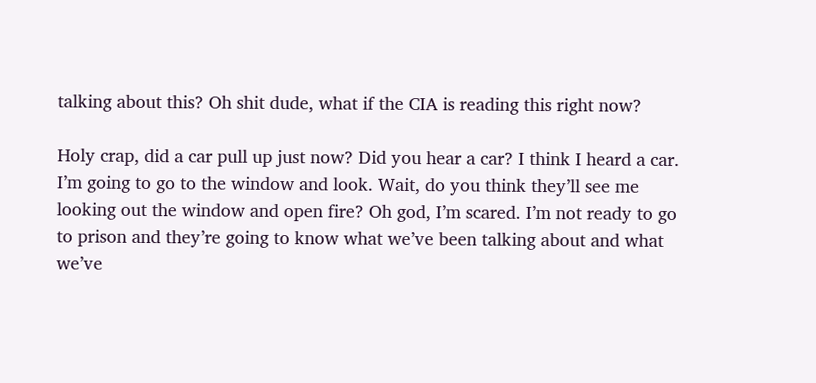talking about this? Oh shit dude, what if the CIA is reading this right now?

Holy crap, did a car pull up just now? Did you hear a car? I think I heard a car. I’m going to go to the window and look. Wait, do you think they’ll see me looking out the window and open fire? Oh god, I’m scared. I’m not ready to go to prison and they’re going to know what we’ve been talking about and what we’ve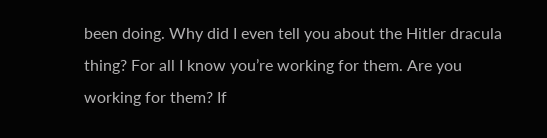been doing. Why did I even tell you about the Hitler dracula thing? For all I know you’re working for them. Are you working for them? If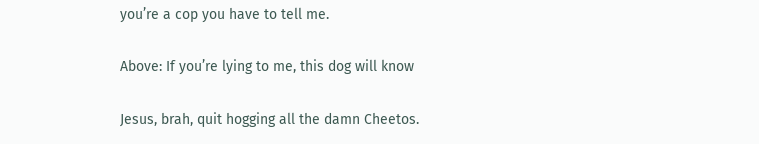you’re a cop you have to tell me.

Above: If you’re lying to me, this dog will know

Jesus, brah, quit hogging all the damn Cheetos.